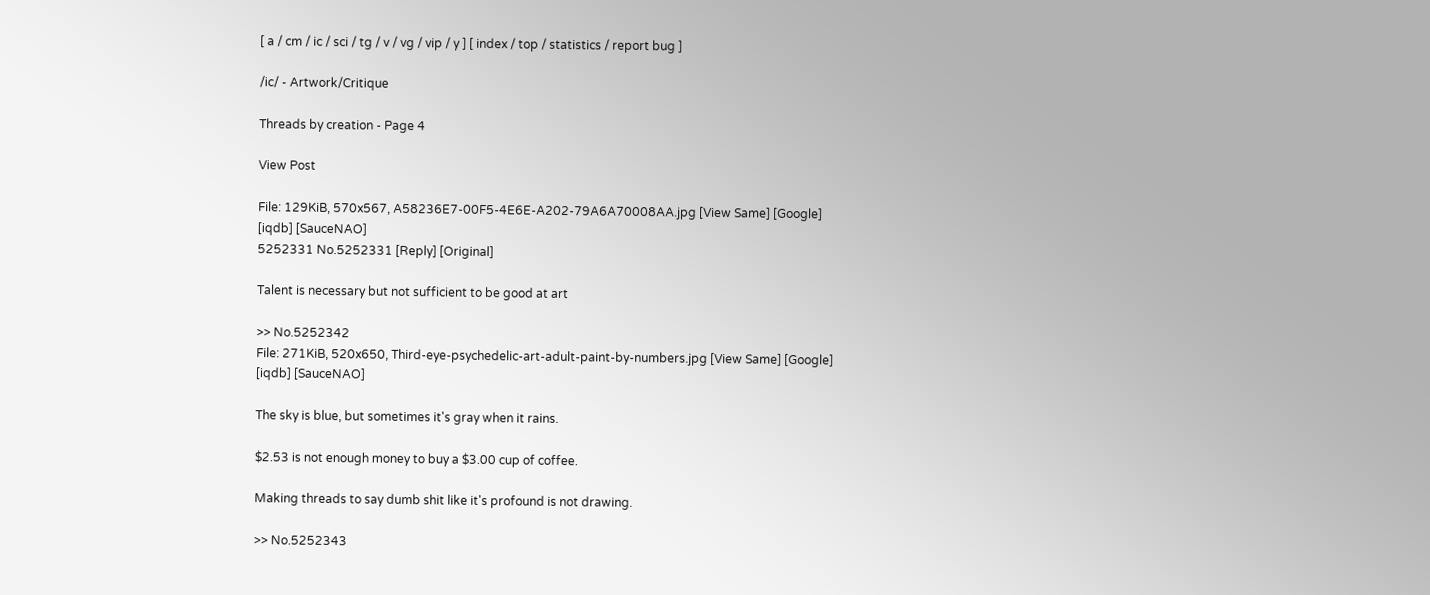[ a / cm / ic / sci / tg / v / vg / vip / y ] [ index / top / statistics / report bug ]

/ic/ - Artwork/Critique

Threads by creation - Page 4

View Post

File: 129KiB, 570x567, A58236E7-00F5-4E6E-A202-79A6A70008AA.jpg [View Same] [Google] [iqdb] [SauceNAO]
5252331 No.5252331 [Reply] [Original]

Talent is necessary but not sufficient to be good at art

>> No.5252342
File: 271KiB, 520x650, Third-eye-psychedelic-art-adult-paint-by-numbers.jpg [View Same] [Google] [iqdb] [SauceNAO]

The sky is blue, but sometimes it's gray when it rains.

$2.53 is not enough money to buy a $3.00 cup of coffee.

Making threads to say dumb shit like it's profound is not drawing.

>> No.5252343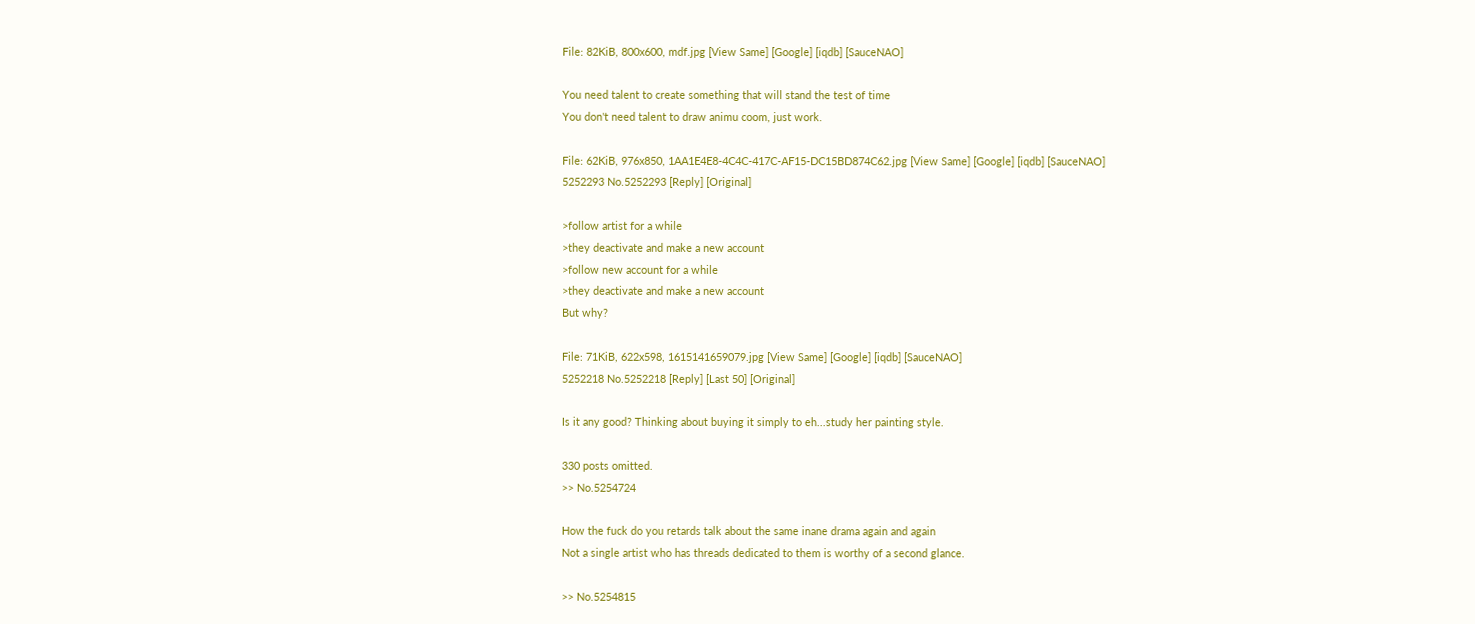File: 82KiB, 800x600, mdf.jpg [View Same] [Google] [iqdb] [SauceNAO]

You need talent to create something that will stand the test of time
You don't need talent to draw animu coom, just work.

File: 62KiB, 976x850, 1AA1E4E8-4C4C-417C-AF15-DC15BD874C62.jpg [View Same] [Google] [iqdb] [SauceNAO]
5252293 No.5252293 [Reply] [Original]

>follow artist for a while
>they deactivate and make a new account
>follow new account for a while
>they deactivate and make a new account
But why?

File: 71KiB, 622x598, 1615141659079.jpg [View Same] [Google] [iqdb] [SauceNAO]
5252218 No.5252218 [Reply] [Last 50] [Original]

Is it any good? Thinking about buying it simply to eh...study her painting style.

330 posts omitted.
>> No.5254724

How the fuck do you retards talk about the same inane drama again and again
Not a single artist who has threads dedicated to them is worthy of a second glance.

>> No.5254815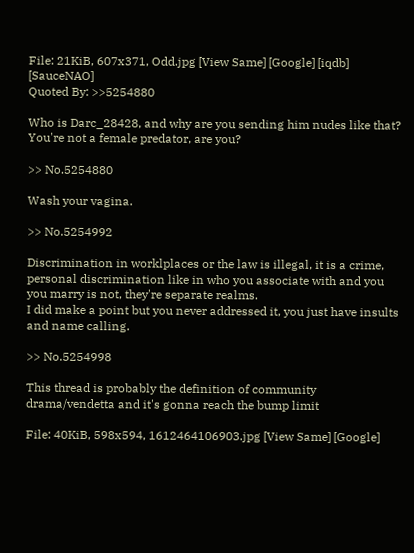File: 21KiB, 607x371, Odd.jpg [View Same] [Google] [iqdb] [SauceNAO]
Quoted By: >>5254880

Who is Darc_28428, and why are you sending him nudes like that? You're not a female predator, are you?

>> No.5254880

Wash your vagina.

>> No.5254992

Discrimination in worklplaces or the law is illegal, it is a crime, personal discrimination like in who you associate with and you you marry is not, they're separate realms.
I did make a point but you never addressed it, you just have insults and name calling.

>> No.5254998

This thread is probably the definition of community drama/vendetta and it's gonna reach the bump limit

File: 40KiB, 598x594, 1612464106903.jpg [View Same] [Google]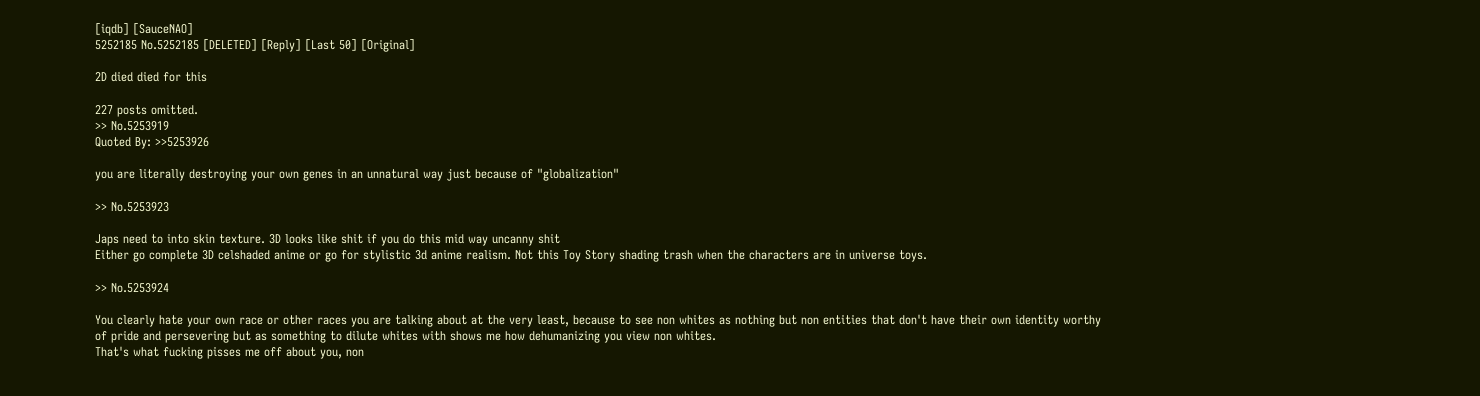[iqdb] [SauceNAO]
5252185 No.5252185 [DELETED] [Reply] [Last 50] [Original]

2D died died for this

227 posts omitted.
>> No.5253919
Quoted By: >>5253926

you are literally destroying your own genes in an unnatural way just because of "globalization"

>> No.5253923

Japs need to into skin texture. 3D looks like shit if you do this mid way uncanny shit
Either go complete 3D celshaded anime or go for stylistic 3d anime realism. Not this Toy Story shading trash when the characters are in universe toys.

>> No.5253924

You clearly hate your own race or other races you are talking about at the very least, because to see non whites as nothing but non entities that don't have their own identity worthy of pride and persevering but as something to dilute whites with shows me how dehumanizing you view non whites.
That's what fucking pisses me off about you, non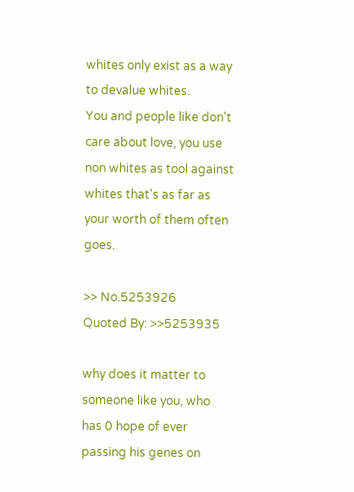whites only exist as a way to devalue whites.
You and people like don't care about love, you use non whites as tool against whites that's as far as your worth of them often goes.

>> No.5253926
Quoted By: >>5253935

why does it matter to someone like you, who has 0 hope of ever passing his genes on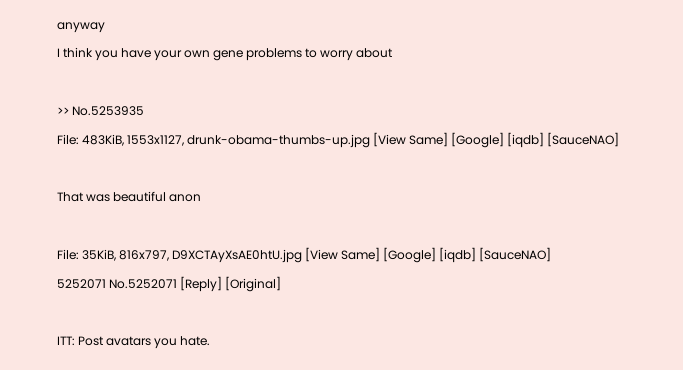anyway
I think you have your own gene problems to worry about

>> No.5253935
File: 483KiB, 1553x1127, drunk-obama-thumbs-up.jpg [View Same] [Google] [iqdb] [SauceNAO]

That was beautiful anon

File: 35KiB, 816x797, D9XCTAyXsAE0htU.jpg [View Same] [Google] [iqdb] [SauceNAO]
5252071 No.5252071 [Reply] [Original]

ITT: Post avatars you hate.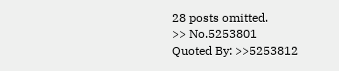28 posts omitted.
>> No.5253801
Quoted By: >>5253812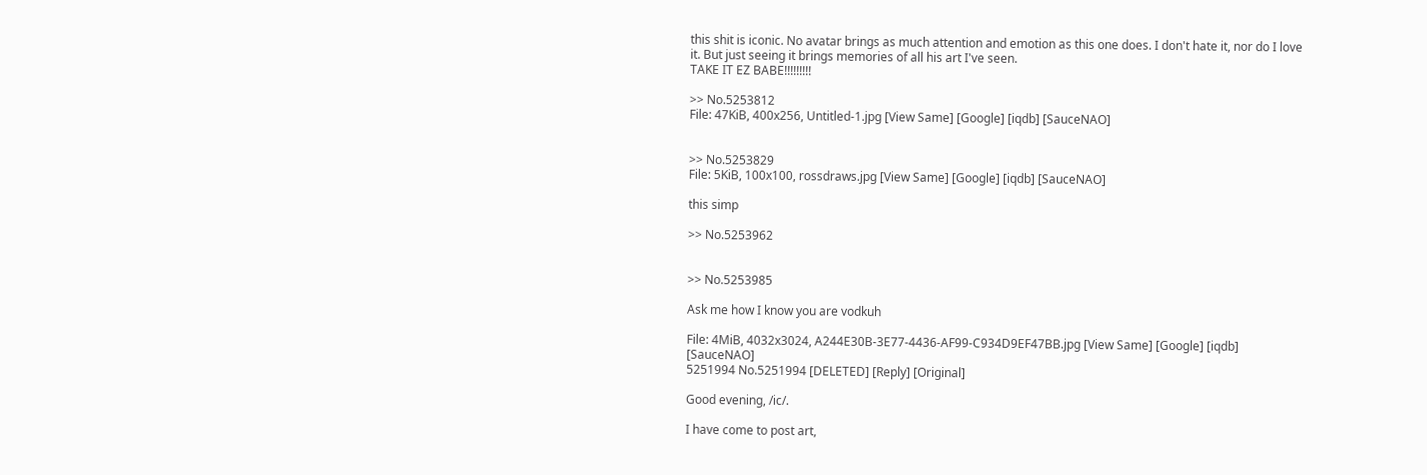this shit is iconic. No avatar brings as much attention and emotion as this one does. I don't hate it, nor do I love it. But just seeing it brings memories of all his art I've seen.
TAKE IT EZ BABE!!!!!!!!!

>> No.5253812
File: 47KiB, 400x256, Untitled-1.jpg [View Same] [Google] [iqdb] [SauceNAO]


>> No.5253829
File: 5KiB, 100x100, rossdraws.jpg [View Same] [Google] [iqdb] [SauceNAO]

this simp

>> No.5253962


>> No.5253985

Ask me how I know you are vodkuh

File: 4MiB, 4032x3024, A244E30B-3E77-4436-AF99-C934D9EF47BB.jpg [View Same] [Google] [iqdb] [SauceNAO]
5251994 No.5251994 [DELETED] [Reply] [Original]

Good evening, /ic/.

I have come to post art,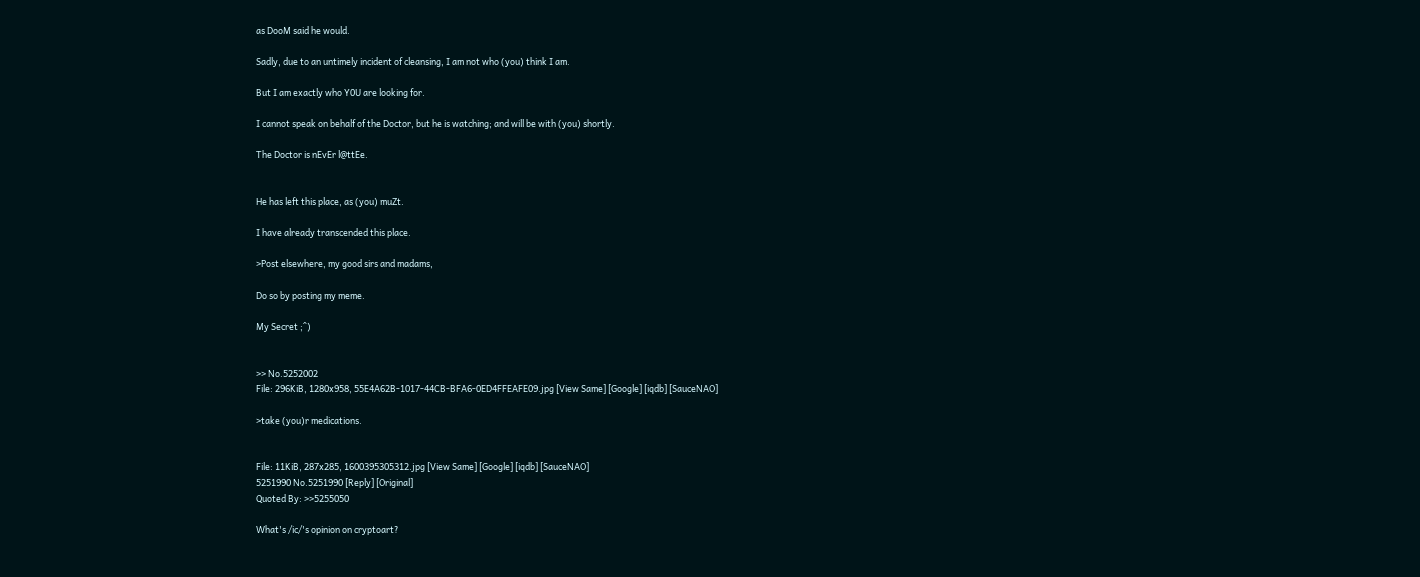as DooM said he would.

Sadly, due to an untimely incident of cleansing, I am not who (you) think I am.

But I am exactly who Y0U are looking for.

I cannot speak on behalf of the Doctor, but he is watching; and will be with (you) shortly.

The Doctor is nEvEr l@ttEe.


He has left this place, as (you) muZt.

I have already transcended this place.

>Post elsewhere, my good sirs and madams,

Do so by posting my meme.

My Secret ;^)


>> No.5252002
File: 296KiB, 1280x958, 55E4A62B-1017-44CB-BFA6-0ED4FFEAFE09.jpg [View Same] [Google] [iqdb] [SauceNAO]

>take (you)r medications.


File: 11KiB, 287x285, 1600395305312.jpg [View Same] [Google] [iqdb] [SauceNAO]
5251990 No.5251990 [Reply] [Original]
Quoted By: >>5255050

What's /ic/'s opinion on cryptoart?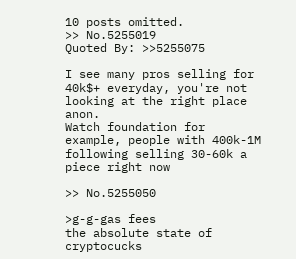10 posts omitted.
>> No.5255019
Quoted By: >>5255075

I see many pros selling for 40k$+ everyday, you're not looking at the right place anon.
Watch foundation for example, people with 400k-1M following selling 30-60k a piece right now

>> No.5255050

>g-g-gas fees
the absolute state of cryptocucks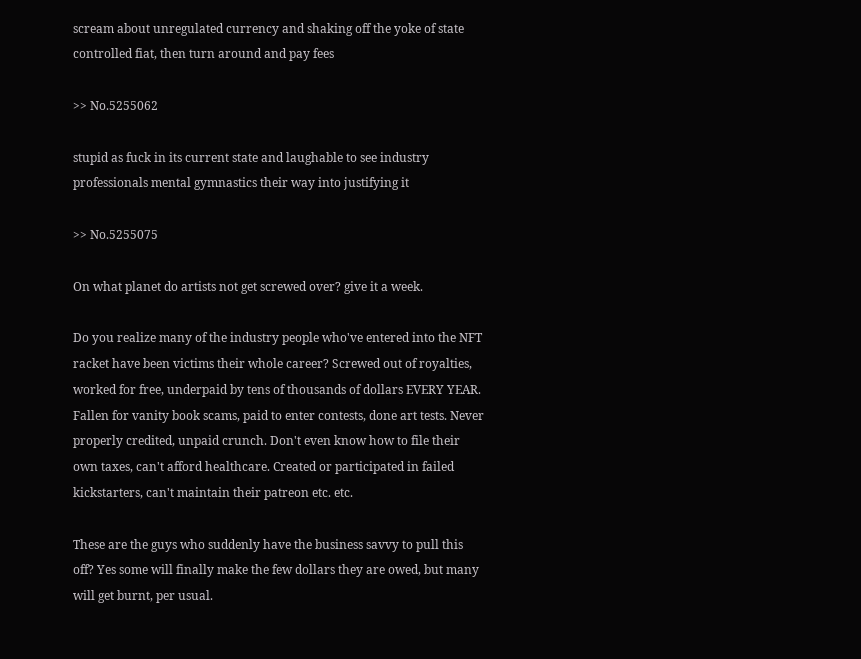scream about unregulated currency and shaking off the yoke of state controlled fiat, then turn around and pay fees

>> No.5255062

stupid as fuck in its current state and laughable to see industry professionals mental gymnastics their way into justifying it

>> No.5255075

On what planet do artists not get screwed over? give it a week.

Do you realize many of the industry people who've entered into the NFT racket have been victims their whole career? Screwed out of royalties, worked for free, underpaid by tens of thousands of dollars EVERY YEAR. Fallen for vanity book scams, paid to enter contests, done art tests. Never properly credited, unpaid crunch. Don't even know how to file their own taxes, can't afford healthcare. Created or participated in failed kickstarters, can't maintain their patreon etc. etc.

These are the guys who suddenly have the business savvy to pull this off? Yes some will finally make the few dollars they are owed, but many will get burnt, per usual.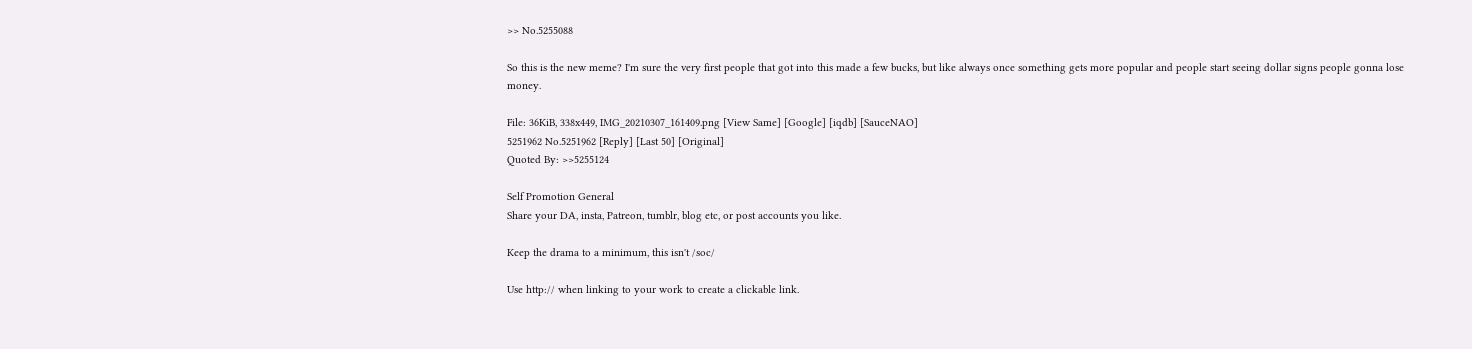>> No.5255088

So this is the new meme? I'm sure the very first people that got into this made a few bucks, but like always once something gets more popular and people start seeing dollar signs people gonna lose money.

File: 36KiB, 338x449, IMG_20210307_161409.png [View Same] [Google] [iqdb] [SauceNAO]
5251962 No.5251962 [Reply] [Last 50] [Original]
Quoted By: >>5255124

Self Promotion General
Share your DA, insta, Patreon, tumblr, blog etc, or post accounts you like.

Keep the drama to a minimum, this isn't /soc/

Use http:// when linking to your work to create a clickable link.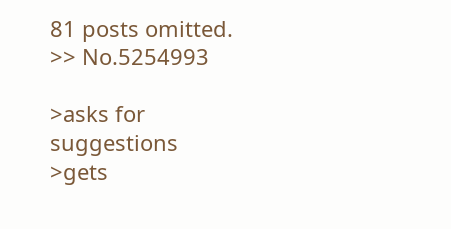81 posts omitted.
>> No.5254993

>asks for suggestions
>gets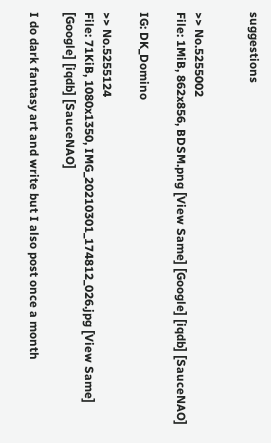suggestions


>> No.5255002
File: 1MiB, 862x856, BDSM.png [View Same] [Google] [iqdb] [SauceNAO]

IG: DK_Domino

>> No.5255124
File: 71KiB, 1080x1350, IMG_20210301_174812_026.jpg [View Same] [Google] [iqdb] [SauceNAO]

I do dark fantasy art and write but I also post once a month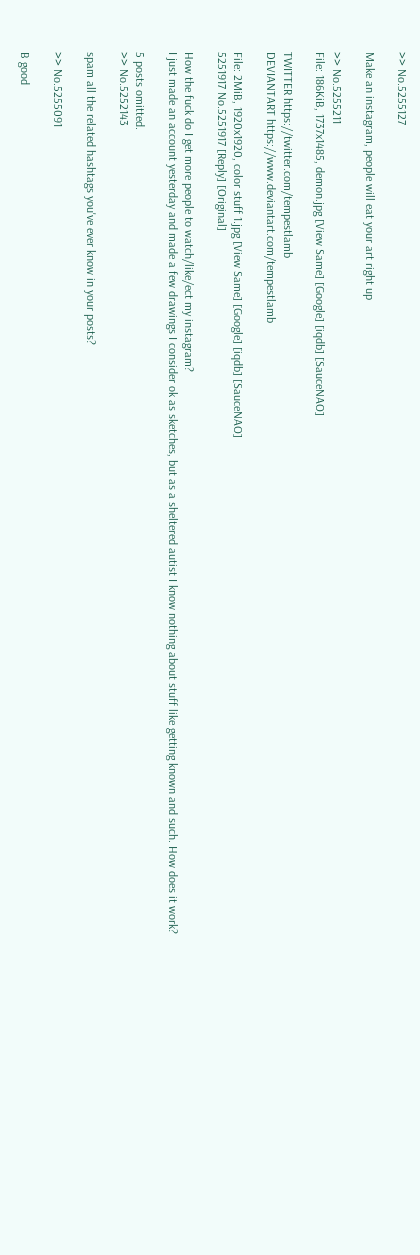>> No.5255127

Make an instagram, people will eat your art right up

>> No.5255211
File: 186KiB, 1737x1485, demon.jpg [View Same] [Google] [iqdb] [SauceNAO]

TWITTER https://twitter.com/tempestlamb
DEVIANTART https://www.deviantart.com/tempestlamb

File: 2MiB, 1920x1920, color stuff 1.jpg [View Same] [Google] [iqdb] [SauceNAO]
5251917 No.5251917 [Reply] [Original]

How the fuck do I get more people to watch/like/ect my instagram?
I just made an account yesterday and made a few drawings I consider ok as sketches, but as a sheltered autist I know nothing about stuff like getting known and such. How does it work?

5 posts omitted.
>> No.5252143

spam all the related hashtags you've ever know in your posts?

>> No.5255091

B good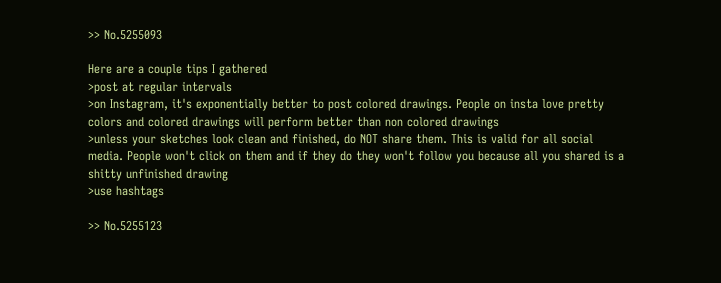>> No.5255093

Here are a couple tips I gathered
>post at regular intervals
>on Instagram, it's exponentially better to post colored drawings. People on insta love pretty colors and colored drawings will perform better than non colored drawings
>unless your sketches look clean and finished, do NOT share them. This is valid for all social media. People won't click on them and if they do they won't follow you because all you shared is a shitty unfinished drawing
>use hashtags

>> No.5255123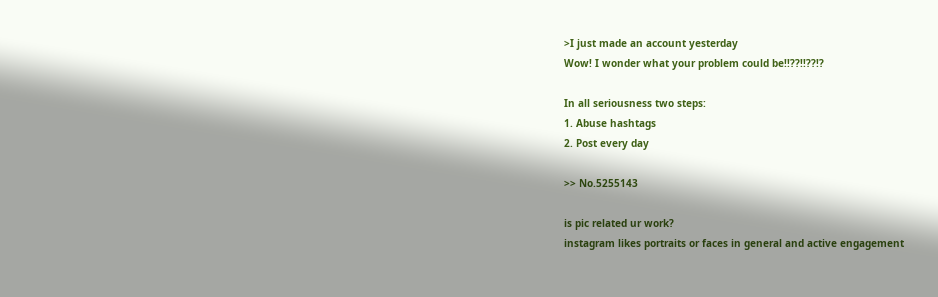>I just made an account yesterday
Wow! I wonder what your problem could be!!??!!??!?

In all seriousness two steps:
1. Abuse hashtags
2. Post every day

>> No.5255143

is pic related ur work?
instagram likes portraits or faces in general and active engagement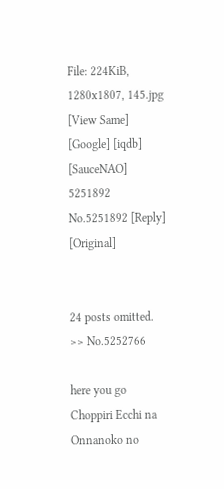File: 224KiB, 1280x1807, 145.jpg [View Same] [Google] [iqdb] [SauceNAO]
5251892 No.5251892 [Reply] [Original]


24 posts omitted.
>> No.5252766

here you go
Choppiri Ecchi na Onnanoko no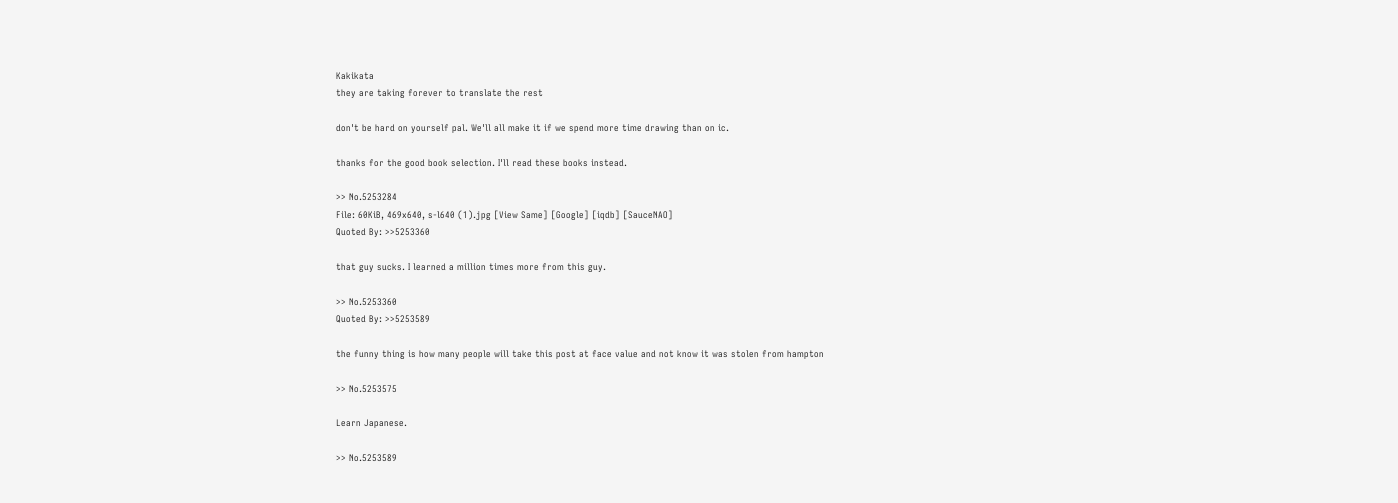Kakikata
they are taking forever to translate the rest

don't be hard on yourself pal. We'll all make it if we spend more time drawing than on ic.

thanks for the good book selection. I'll read these books instead.

>> No.5253284
File: 60KiB, 469x640, s-l640 (1).jpg [View Same] [Google] [iqdb] [SauceNAO]
Quoted By: >>5253360

that guy sucks. I learned a million times more from this guy.

>> No.5253360
Quoted By: >>5253589

the funny thing is how many people will take this post at face value and not know it was stolen from hampton

>> No.5253575

Learn Japanese.

>> No.5253589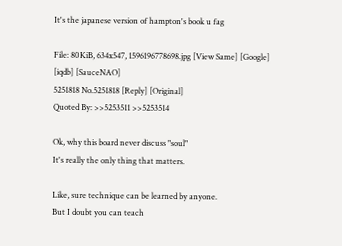It's the japanese version of hampton's book u fag

File: 80KiB, 634x547, 1596196778698.jpg [View Same] [Google] [iqdb] [SauceNAO]
5251818 No.5251818 [Reply] [Original]
Quoted By: >>5253511 >>5253514

Ok, why this board never discuss "soul"
It's really the only thing that matters.

Like, sure technique can be learned by anyone.
But I doubt you can teach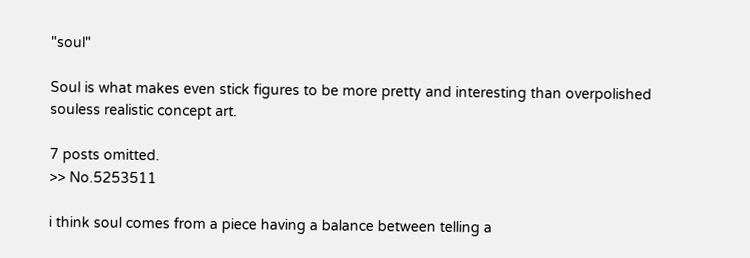"soul"

Soul is what makes even stick figures to be more pretty and interesting than overpolished souless realistic concept art.

7 posts omitted.
>> No.5253511

i think soul comes from a piece having a balance between telling a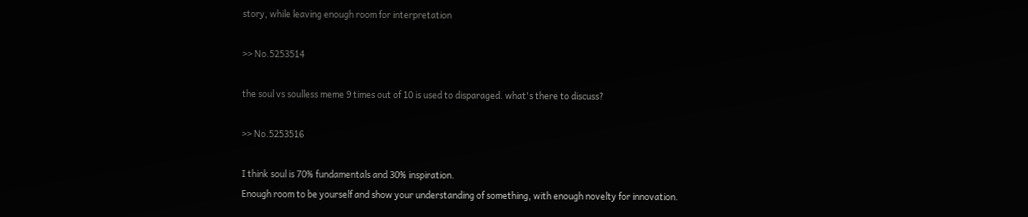story, while leaving enough room for interpretation

>> No.5253514

the soul vs soulless meme 9 times out of 10 is used to disparaged. what's there to discuss?

>> No.5253516

I think soul is 70% fundamentals and 30% inspiration.
Enough room to be yourself and show your understanding of something, with enough novelty for innovation.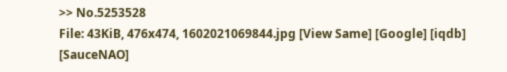>> No.5253528
File: 43KiB, 476x474, 1602021069844.jpg [View Same] [Google] [iqdb] [SauceNAO]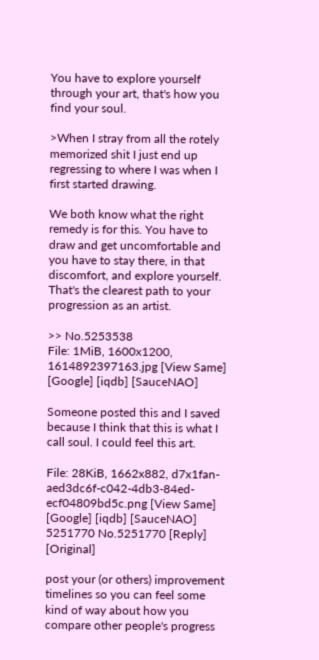You have to explore yourself through your art, that's how you find your soul.

>When I stray from all the rotely memorized shit I just end up regressing to where I was when I first started drawing.

We both know what the right remedy is for this. You have to draw and get uncomfortable and you have to stay there, in that discomfort, and explore yourself. That's the clearest path to your progression as an artist.

>> No.5253538
File: 1MiB, 1600x1200, 1614892397163.jpg [View Same] [Google] [iqdb] [SauceNAO]

Someone posted this and I saved because I think that this is what I call soul. I could feel this art.

File: 28KiB, 1662x882, d7x1fan-aed3dc6f-c042-4db3-84ed-ecf04809bd5c.png [View Same] [Google] [iqdb] [SauceNAO]
5251770 No.5251770 [Reply] [Original]

post your (or others) improvement timelines so you can feel some kind of way about how you compare other people's progress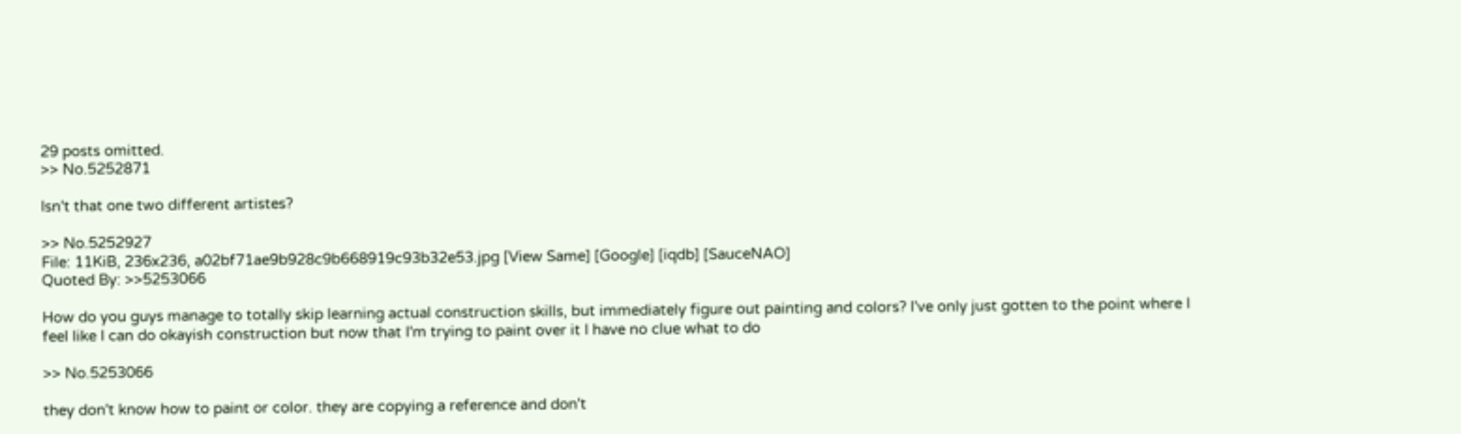29 posts omitted.
>> No.5252871

Isn't that one two different artistes?

>> No.5252927
File: 11KiB, 236x236, a02bf71ae9b928c9b668919c93b32e53.jpg [View Same] [Google] [iqdb] [SauceNAO]
Quoted By: >>5253066

How do you guys manage to totally skip learning actual construction skills, but immediately figure out painting and colors? I've only just gotten to the point where I feel like I can do okayish construction but now that I'm trying to paint over it I have no clue what to do

>> No.5253066

they don't know how to paint or color. they are copying a reference and don't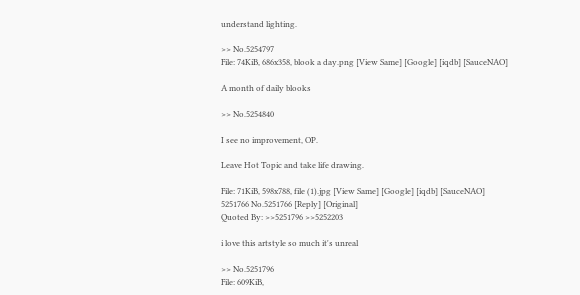understand lighting.

>> No.5254797
File: 74KiB, 686x358, blook a day.png [View Same] [Google] [iqdb] [SauceNAO]

A month of daily blooks

>> No.5254840

I see no improvement, OP.

Leave Hot Topic and take life drawing.

File: 71KiB, 598x788, file (1).jpg [View Same] [Google] [iqdb] [SauceNAO]
5251766 No.5251766 [Reply] [Original]
Quoted By: >>5251796 >>5252203

i love this artstyle so much it's unreal

>> No.5251796
File: 609KiB,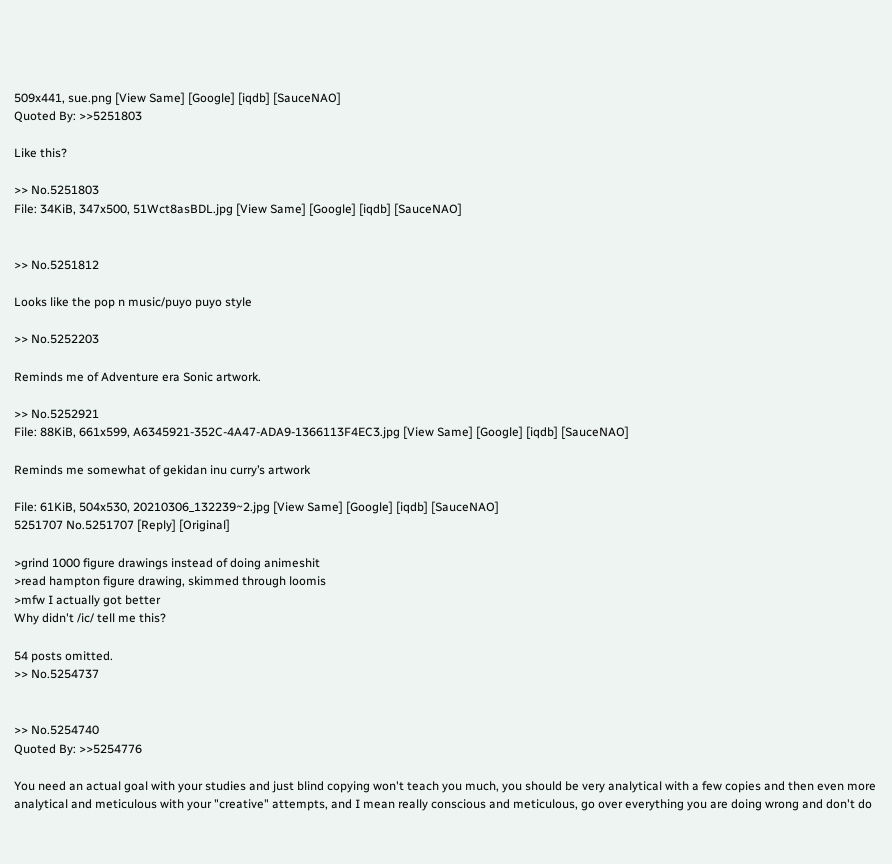509x441, sue.png [View Same] [Google] [iqdb] [SauceNAO]
Quoted By: >>5251803

Like this?

>> No.5251803
File: 34KiB, 347x500, 51Wct8asBDL.jpg [View Same] [Google] [iqdb] [SauceNAO]


>> No.5251812

Looks like the pop n music/puyo puyo style

>> No.5252203

Reminds me of Adventure era Sonic artwork.

>> No.5252921
File: 88KiB, 661x599, A6345921-352C-4A47-ADA9-1366113F4EC3.jpg [View Same] [Google] [iqdb] [SauceNAO]

Reminds me somewhat of gekidan inu curry’s artwork

File: 61KiB, 504x530, 20210306_132239~2.jpg [View Same] [Google] [iqdb] [SauceNAO]
5251707 No.5251707 [Reply] [Original]

>grind 1000 figure drawings instead of doing animeshit
>read hampton figure drawing, skimmed through loomis
>mfw I actually got better
Why didn't /ic/ tell me this?

54 posts omitted.
>> No.5254737


>> No.5254740
Quoted By: >>5254776

You need an actual goal with your studies and just blind copying won't teach you much, you should be very analytical with a few copies and then even more analytical and meticulous with your "creative" attempts, and I mean really conscious and meticulous, go over everything you are doing wrong and don't do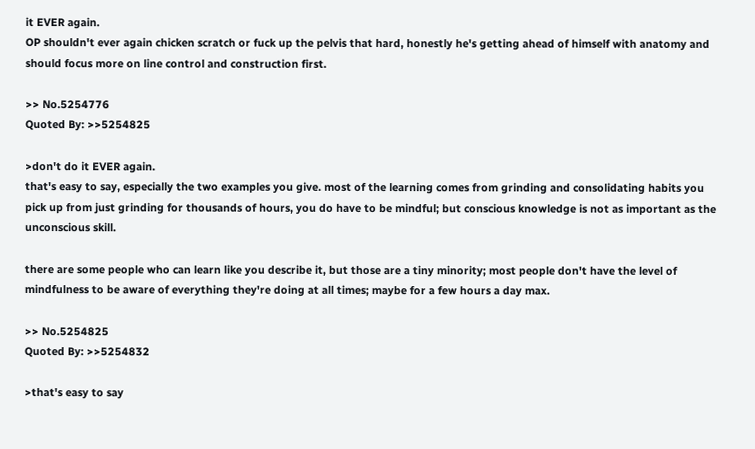it EVER again.
OP shouldn't ever again chicken scratch or fuck up the pelvis that hard, honestly he's getting ahead of himself with anatomy and should focus more on line control and construction first.

>> No.5254776
Quoted By: >>5254825

>don't do it EVER again.
that's easy to say, especially the two examples you give. most of the learning comes from grinding and consolidating habits you pick up from just grinding for thousands of hours, you do have to be mindful; but conscious knowledge is not as important as the unconscious skill.

there are some people who can learn like you describe it, but those are a tiny minority; most people don't have the level of mindfulness to be aware of everything they're doing at all times; maybe for a few hours a day max.

>> No.5254825
Quoted By: >>5254832

>that's easy to say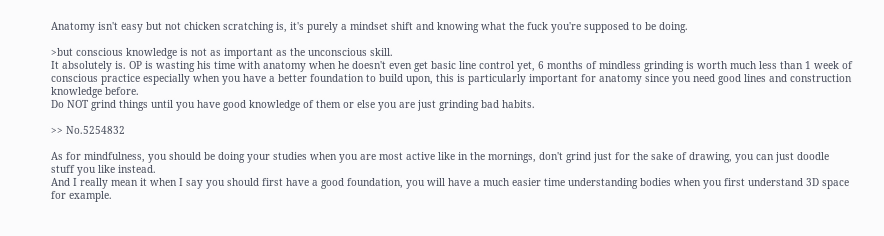Anatomy isn't easy but not chicken scratching is, it's purely a mindset shift and knowing what the fuck you're supposed to be doing.

>but conscious knowledge is not as important as the unconscious skill.
It absolutely is. OP is wasting his time with anatomy when he doesn't even get basic line control yet, 6 months of mindless grinding is worth much less than 1 week of conscious practice especially when you have a better foundation to build upon, this is particularly important for anatomy since you need good lines and construction knowledge before.
Do NOT grind things until you have good knowledge of them or else you are just grinding bad habits.

>> No.5254832

As for mindfulness, you should be doing your studies when you are most active like in the mornings, don't grind just for the sake of drawing, you can just doodle stuff you like instead.
And I really mean it when I say you should first have a good foundation, you will have a much easier time understanding bodies when you first understand 3D space for example.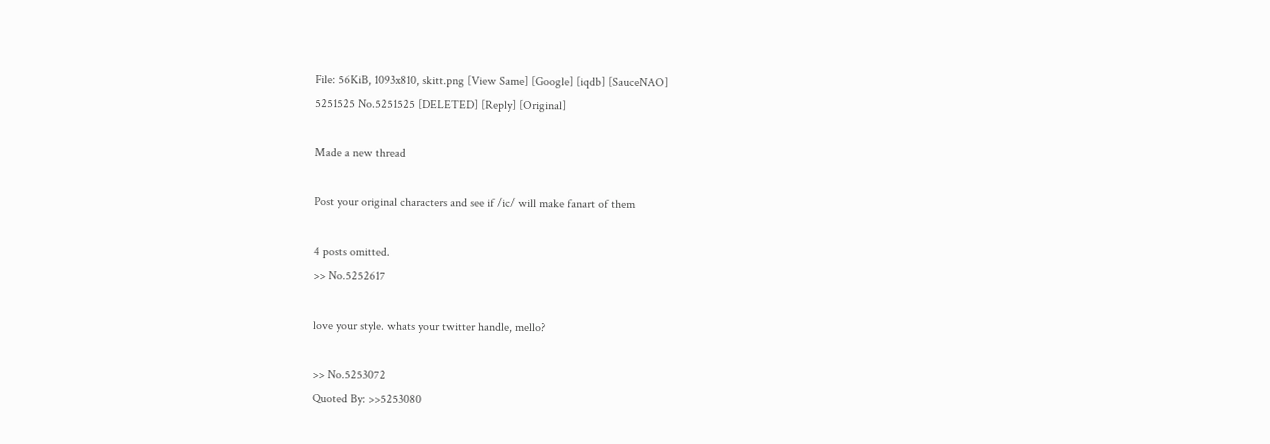File: 56KiB, 1093x810, skitt.png [View Same] [Google] [iqdb] [SauceNAO]
5251525 No.5251525 [DELETED] [Reply] [Original]

Made a new thread

Post your original characters and see if /ic/ will make fanart of them

4 posts omitted.
>> No.5252617

love your style. whats your twitter handle, mello?

>> No.5253072
Quoted By: >>5253080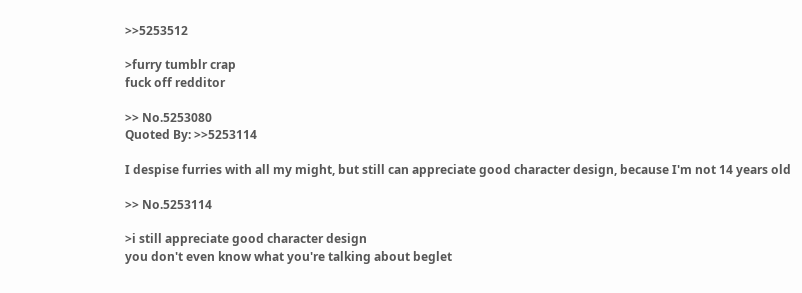>>5253512

>furry tumblr crap
fuck off redditor

>> No.5253080
Quoted By: >>5253114

I despise furries with all my might, but still can appreciate good character design, because I'm not 14 years old

>> No.5253114

>i still appreciate good character design
you don't even know what you're talking about beglet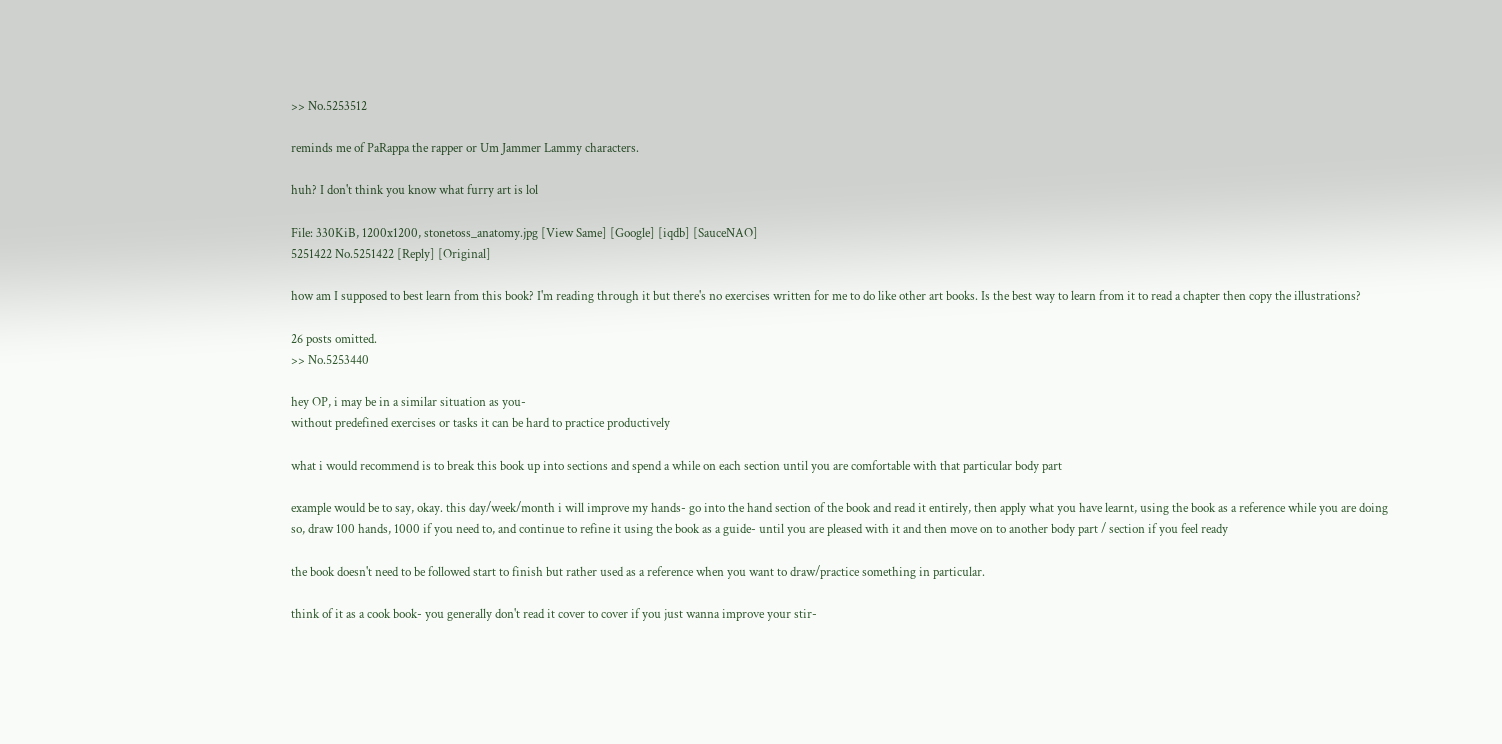>> No.5253512

reminds me of PaRappa the rapper or Um Jammer Lammy characters.

huh? I don't think you know what furry art is lol

File: 330KiB, 1200x1200, stonetoss_anatomy.jpg [View Same] [Google] [iqdb] [SauceNAO]
5251422 No.5251422 [Reply] [Original]

how am I supposed to best learn from this book? I'm reading through it but there's no exercises written for me to do like other art books. Is the best way to learn from it to read a chapter then copy the illustrations?

26 posts omitted.
>> No.5253440

hey OP, i may be in a similar situation as you-
without predefined exercises or tasks it can be hard to practice productively

what i would recommend is to break this book up into sections and spend a while on each section until you are comfortable with that particular body part

example would be to say, okay. this day/week/month i will improve my hands- go into the hand section of the book and read it entirely, then apply what you have learnt, using the book as a reference while you are doing so, draw 100 hands, 1000 if you need to, and continue to refine it using the book as a guide- until you are pleased with it and then move on to another body part / section if you feel ready

the book doesn't need to be followed start to finish but rather used as a reference when you want to draw/practice something in particular.

think of it as a cook book- you generally don't read it cover to cover if you just wanna improve your stir-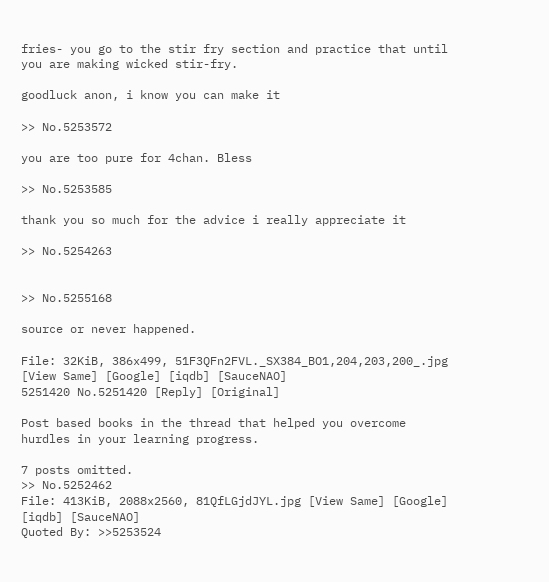fries- you go to the stir fry section and practice that until you are making wicked stir-fry.

goodluck anon, i know you can make it

>> No.5253572

you are too pure for 4chan. Bless

>> No.5253585

thank you so much for the advice i really appreciate it

>> No.5254263


>> No.5255168

source or never happened.

File: 32KiB, 386x499, 51F3QFn2FVL._SX384_BO1,204,203,200_.jpg [View Same] [Google] [iqdb] [SauceNAO]
5251420 No.5251420 [Reply] [Original]

Post based books in the thread that helped you overcome hurdles in your learning progress.

7 posts omitted.
>> No.5252462
File: 413KiB, 2088x2560, 81QfLGjdJYL.jpg [View Same] [Google] [iqdb] [SauceNAO]
Quoted By: >>5253524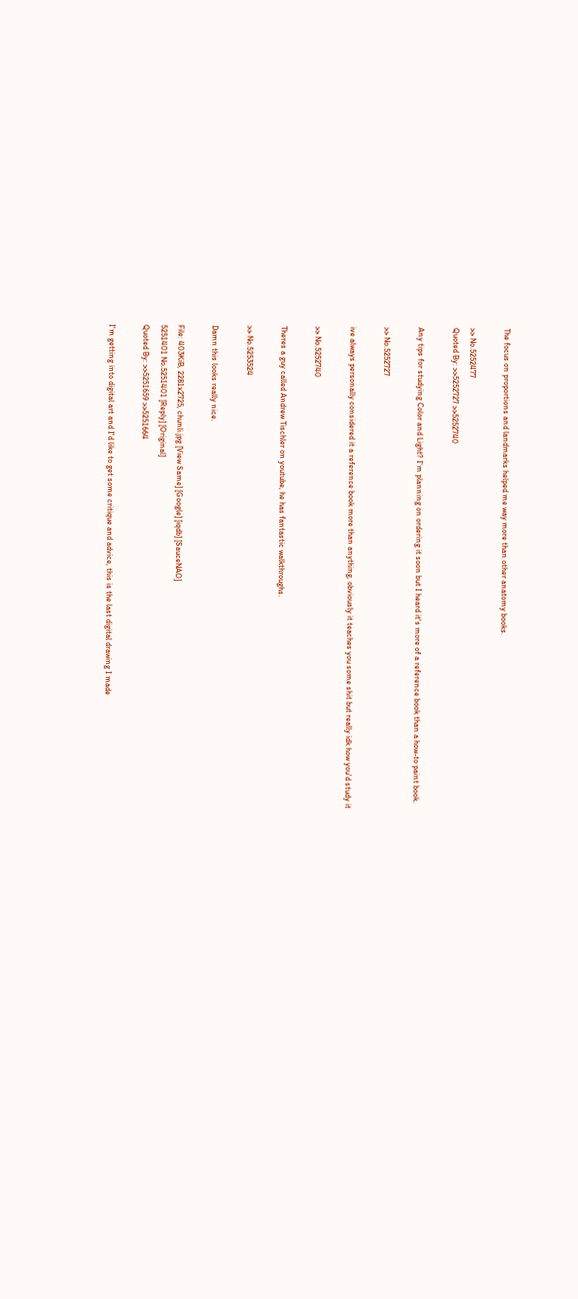The focus on proportions and landmarks helped me way more than other anatomy books.

>> No.5252477
Quoted By: >>5252727 >>5252740

Any tips for studying Color and Light? I'm planning on ordering it soon but I heard it's more of a reference book than a how-to paint book.

>> No.5252727

ive always personally considered it a reference book more than anything, obviously it teaches you some shit but really idk how you'd study it

>> No.5252740

Theres a guy called Andrew Tischler on youtube, he has fantastic walkthroughs.

>> No.5253524

Damn this looks really nice.

File: 403KiB, 2281x2725, chunli.jpg [View Same] [Google] [iqdb] [SauceNAO]
5251401 No.5251401 [Reply] [Original]
Quoted By: >>5251659 >>5251664

I'm getting into digital art and I'd like to get some critique and advice, this is the last digital drawing I made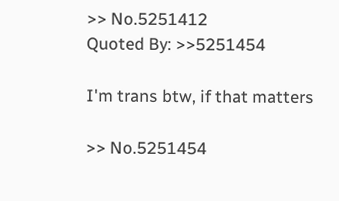>> No.5251412
Quoted By: >>5251454

I'm trans btw, if that matters

>> No.5251454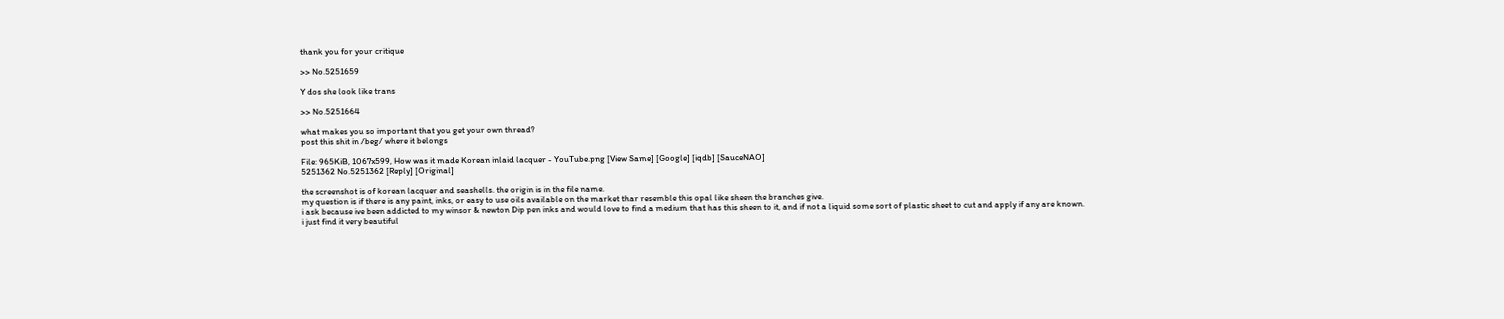thank you for your critique

>> No.5251659

Y dos she look like trans

>> No.5251664

what makes you so important that you get your own thread?
post this shit in /beg/ where it belongs

File: 965KiB, 1067x599, How was it made Korean inlaid lacquer - YouTube.png [View Same] [Google] [iqdb] [SauceNAO]
5251362 No.5251362 [Reply] [Original]

the screenshot is of korean lacquer and seashells. the origin is in the file name.
my question is if there is any paint, inks, or easy to use oils available on the market thar resemble this opal like sheen the branches give.
i ask because ive been addicted to my winsor & newton Dip pen inks and would love to find a medium that has this sheen to it, and if not a liquid some sort of plastic sheet to cut and apply if any are known.
i just find it very beautiful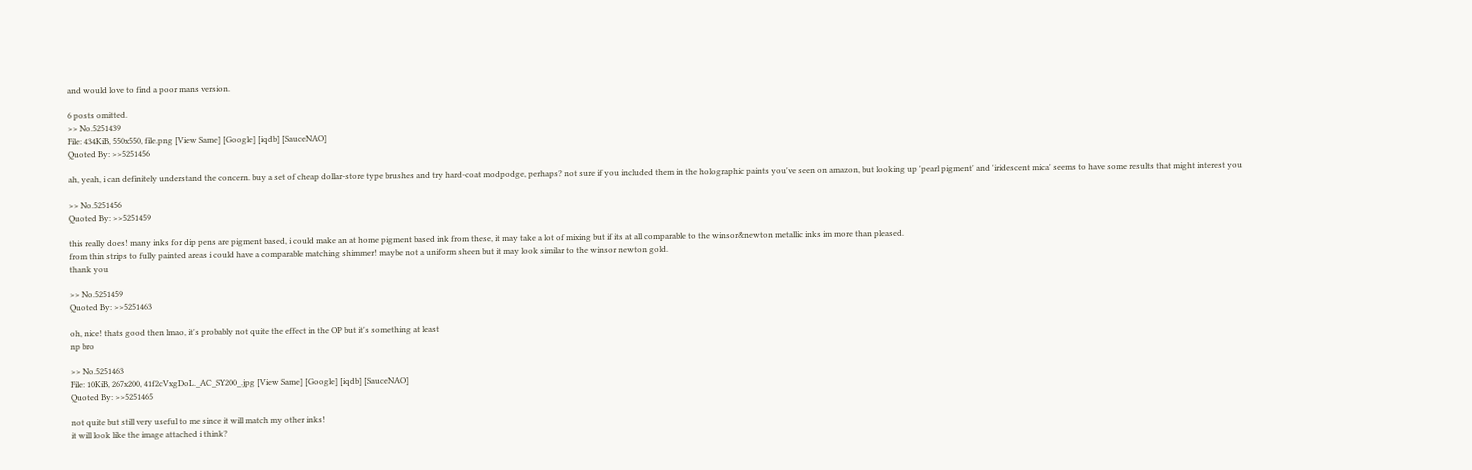and would love to find a poor mans version.

6 posts omitted.
>> No.5251439
File: 434KiB, 550x550, file.png [View Same] [Google] [iqdb] [SauceNAO]
Quoted By: >>5251456

ah, yeah, i can definitely understand the concern. buy a set of cheap dollar-store type brushes and try hard-coat modpodge, perhaps? not sure if you included them in the holographic paints you've seen on amazon, but looking up 'pearl pigment' and 'iridescent mica' seems to have some results that might interest you

>> No.5251456
Quoted By: >>5251459

this really does! many inks for dip pens are pigment based, i could make an at home pigment based ink from these, it may take a lot of mixing but if its at all comparable to the winsor&newton metallic inks im more than pleased.
from thin strips to fully painted areas i could have a comparable matching shimmer! maybe not a uniform sheen but it may look similar to the winsor newton gold.
thank you

>> No.5251459
Quoted By: >>5251463

oh, nice! thats good then lmao, it's probably not quite the effect in the OP but it's something at least
np bro

>> No.5251463
File: 10KiB, 267x200, 41f2cVxgDoL._AC_SY200_.jpg [View Same] [Google] [iqdb] [SauceNAO]
Quoted By: >>5251465

not quite but still very useful to me since it will match my other inks!
it will look like the image attached i think?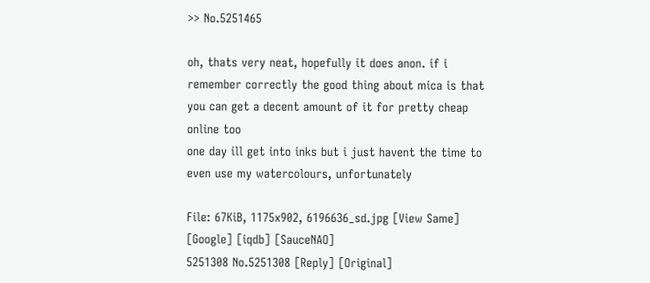>> No.5251465

oh, thats very neat, hopefully it does anon. if i remember correctly the good thing about mica is that you can get a decent amount of it for pretty cheap online too
one day ill get into inks but i just havent the time to even use my watercolours, unfortunately

File: 67KiB, 1175x902, 6196636_sd.jpg [View Same] [Google] [iqdb] [SauceNAO]
5251308 No.5251308 [Reply] [Original]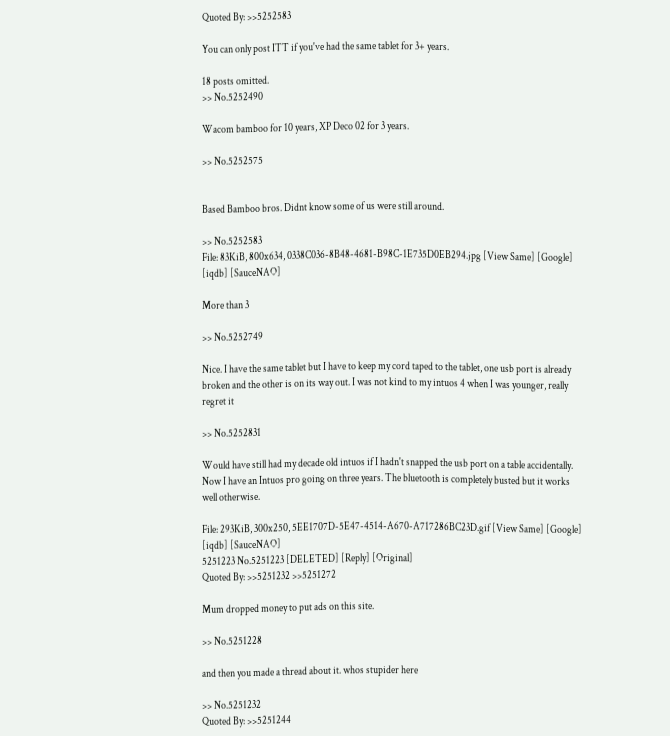Quoted By: >>5252583

You can only post ITT if you've had the same tablet for 3+ years.

18 posts omitted.
>> No.5252490

Wacom bamboo for 10 years, XP Deco 02 for 3 years.

>> No.5252575


Based Bamboo bros. Didnt know some of us were still around.

>> No.5252583
File: 83KiB, 800x634, 0338C036-8B48-4681-B98C-1E735D0EB294.jpg [View Same] [Google] [iqdb] [SauceNAO]

More than 3

>> No.5252749

Nice. I have the same tablet but I have to keep my cord taped to the tablet, one usb port is already broken and the other is on its way out. I was not kind to my intuos 4 when I was younger, really regret it

>> No.5252831

Would have still had my decade old intuos if I hadn't snapped the usb port on a table accidentally. Now I have an Intuos pro going on three years. The bluetooth is completely busted but it works well otherwise.

File: 293KiB, 300x250, 5EE1707D-5E47-4514-A670-A717286BC23D.gif [View Same] [Google] [iqdb] [SauceNAO]
5251223 No.5251223 [DELETED] [Reply] [Original]
Quoted By: >>5251232 >>5251272

Mum dropped money to put ads on this site.

>> No.5251228

and then you made a thread about it. whos stupider here

>> No.5251232
Quoted By: >>5251244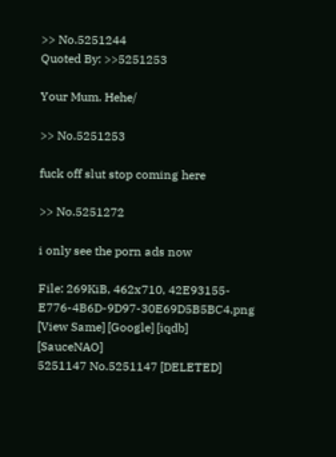>> No.5251244
Quoted By: >>5251253

Your Mum. Hehe/

>> No.5251253

fuck off slut stop coming here

>> No.5251272

i only see the porn ads now

File: 269KiB, 462x710, 42E93155-E776-4B6D-9D97-30E69D5B5BC4.png [View Same] [Google] [iqdb] [SauceNAO]
5251147 No.5251147 [DELETED]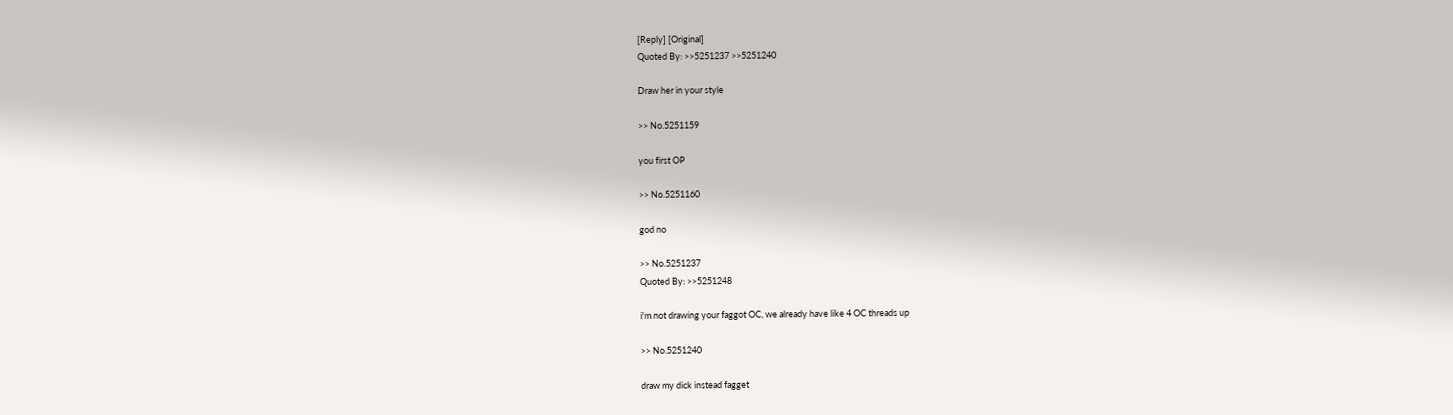[Reply] [Original]
Quoted By: >>5251237 >>5251240

Draw her in your style

>> No.5251159

you first OP

>> No.5251160

god no

>> No.5251237
Quoted By: >>5251248

i'm not drawing your faggot OC, we already have like 4 OC threads up

>> No.5251240

draw my dick instead fagget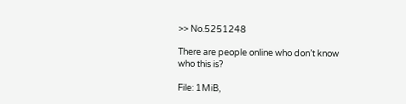>> No.5251248

There are people online who don’t know who this is?

File: 1MiB,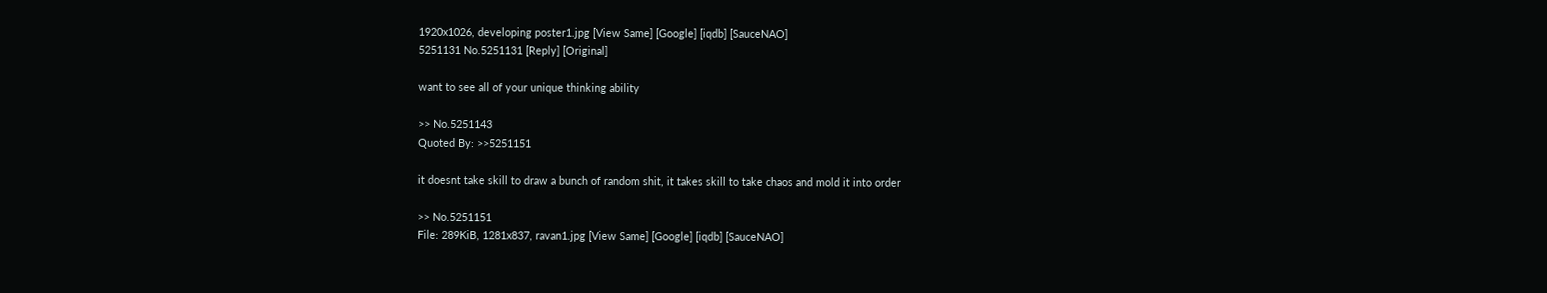1920x1026, developing poster1.jpg [View Same] [Google] [iqdb] [SauceNAO]
5251131 No.5251131 [Reply] [Original]

want to see all of your unique thinking ability

>> No.5251143
Quoted By: >>5251151

it doesnt take skill to draw a bunch of random shit, it takes skill to take chaos and mold it into order

>> No.5251151
File: 289KiB, 1281x837, ravan1.jpg [View Same] [Google] [iqdb] [SauceNAO]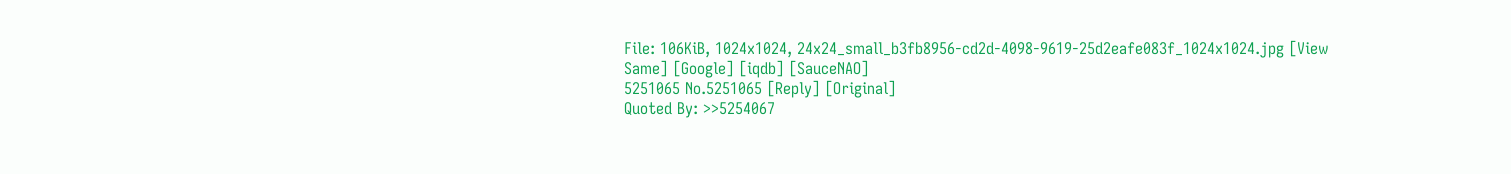File: 106KiB, 1024x1024, 24x24_small_b3fb8956-cd2d-4098-9619-25d2eafe083f_1024x1024.jpg [View Same] [Google] [iqdb] [SauceNAO]
5251065 No.5251065 [Reply] [Original]
Quoted By: >>5254067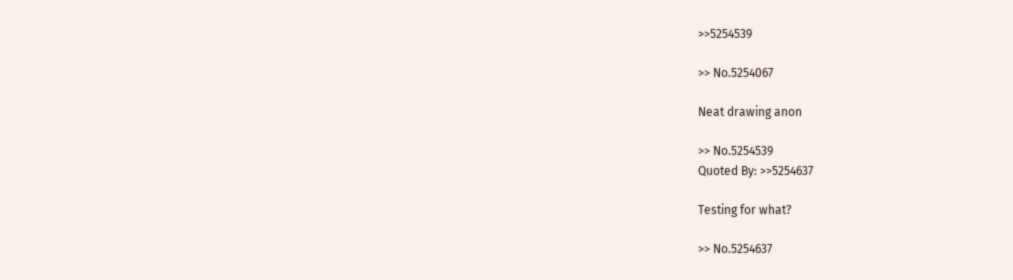>>5254539

>> No.5254067

Neat drawing anon

>> No.5254539
Quoted By: >>5254637

Testing for what?

>> No.5254637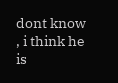dont know , i think he is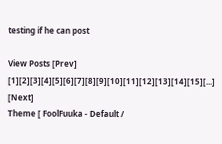testing if he can post

View Posts [Prev] [1][2][3][4][5][6][7][8][9][10][11][12][13][14][15][...] [Next]
Theme [ FoolFuuka - Default /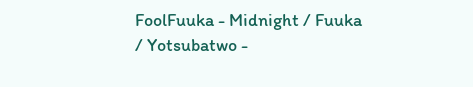FoolFuuka - Midnight / Fuuka / Yotsubatwo -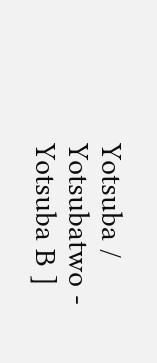Yotsuba / Yotsubatwo - Yotsuba B ]